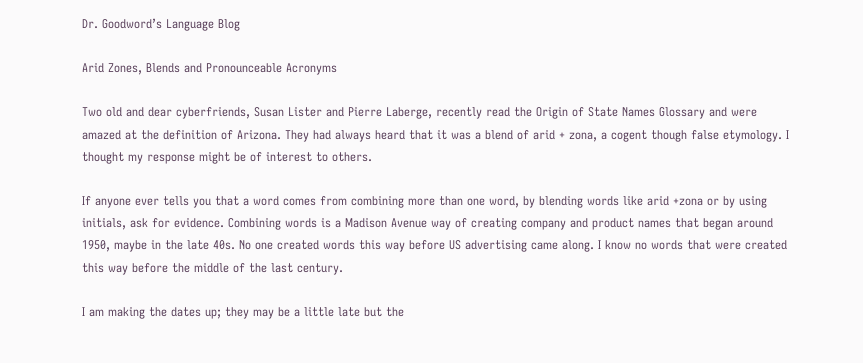Dr. Goodword’s Language Blog

Arid Zones, Blends and Pronounceable Acronyms

Two old and dear cyberfriends, Susan Lister and Pierre Laberge, recently read the Origin of State Names Glossary and were amazed at the definition of Arizona. They had always heard that it was a blend of arid + zona, a cogent though false etymology. I thought my response might be of interest to others.

If anyone ever tells you that a word comes from combining more than one word, by blending words like arid +zona or by using initials, ask for evidence. Combining words is a Madison Avenue way of creating company and product names that began around 1950, maybe in the late 40s. No one created words this way before US advertising came along. I know no words that were created this way before the middle of the last century.

I am making the dates up; they may be a little late but the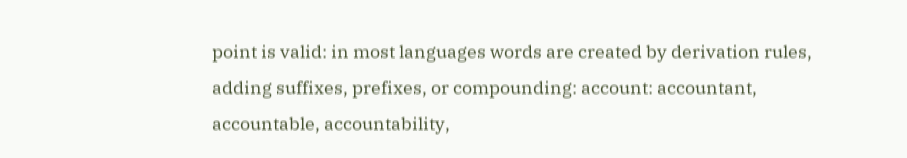point is valid: in most languages words are created by derivation rules, adding suffixes, prefixes, or compounding: account: accountant, accountable, accountability,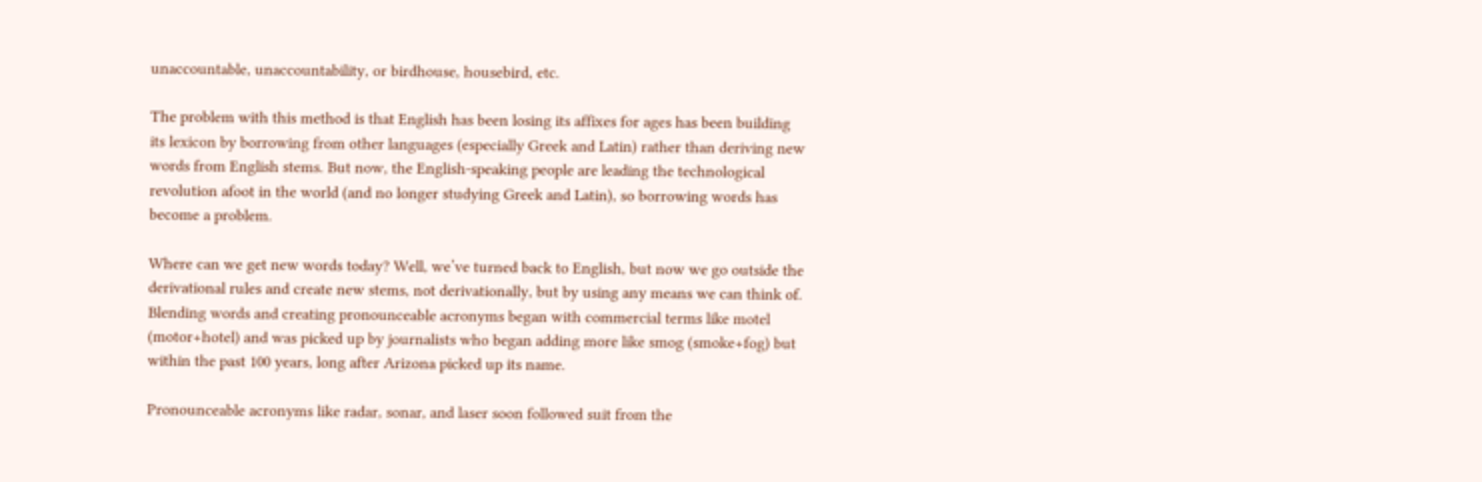unaccountable, unaccountability, or birdhouse, housebird, etc.

The problem with this method is that English has been losing its affixes for ages has been building its lexicon by borrowing from other languages (especially Greek and Latin) rather than deriving new words from English stems. But now, the English-speaking people are leading the technological revolution afoot in the world (and no longer studying Greek and Latin), so borrowing words has become a problem.

Where can we get new words today? Well, we’ve turned back to English, but now we go outside the derivational rules and create new stems, not derivationally, but by using any means we can think of. Blending words and creating pronounceable acronyms began with commercial terms like motel (motor+hotel) and was picked up by journalists who began adding more like smog (smoke+fog) but within the past 100 years, long after Arizona picked up its name.

Pronounceable acronyms like radar, sonar, and laser soon followed suit from the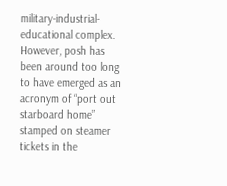military-industrial-educational complex. However, posh has been around too long to have emerged as an acronym of “port out starboard home” stamped on steamer tickets in the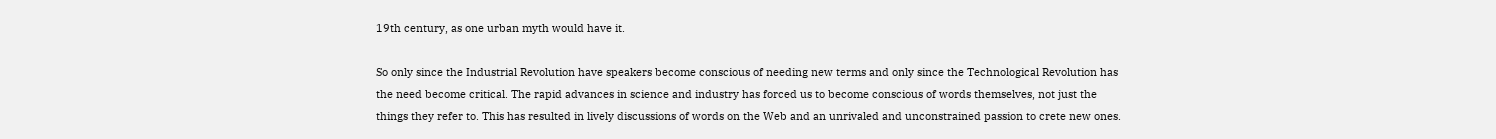19th century, as one urban myth would have it.

So only since the Industrial Revolution have speakers become conscious of needing new terms and only since the Technological Revolution has the need become critical. The rapid advances in science and industry has forced us to become conscious of words themselves, not just the things they refer to. This has resulted in lively discussions of words on the Web and an unrivaled and unconstrained passion to crete new ones.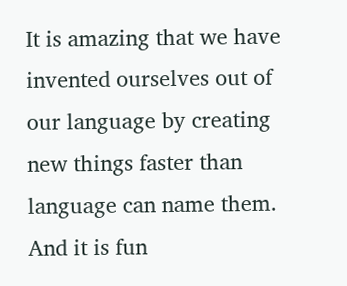It is amazing that we have invented ourselves out of our language by creating new things faster than language can name them. And it is fun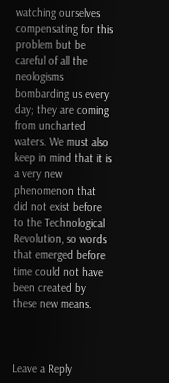watching ourselves compensating for this problem but be careful of all the neologisms bombarding us every day; they are coming from uncharted waters. We must also keep in mind that it is a very new phenomenon that did not exist before to the Technological Revolution, so words that emerged before time could not have been created by these new means.



Leave a Reply